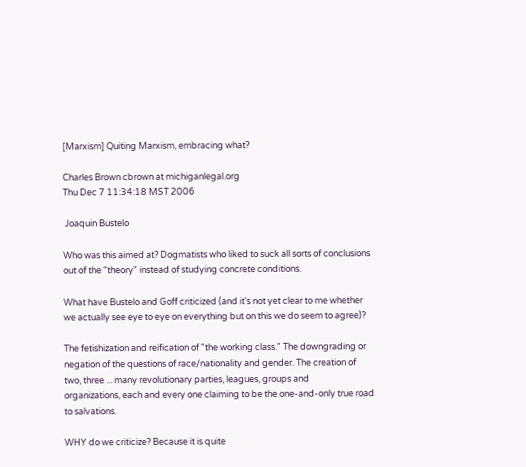[Marxism] Quiting Marxism, embracing what?

Charles Brown cbrown at michiganlegal.org
Thu Dec 7 11:34:18 MST 2006

 Joaquin Bustelo

Who was this aimed at? Dogmatists who liked to suck all sorts of conclusions
out of the "theory" instead of studying concrete conditions.

What have Bustelo and Goff criticized (and it's not yet clear to me whether
we actually see eye to eye on everything but on this we do seem to agree)?

The fetishization and reification of "the working class." The downgrading or
negation of the questions of race/nationality and gender. The creation of
two, three ... many revolutionary parties, leagues, groups and
organizations, each and every one claiming to be the one-and-only true road
to salvations.

WHY do we criticize? Because it is quite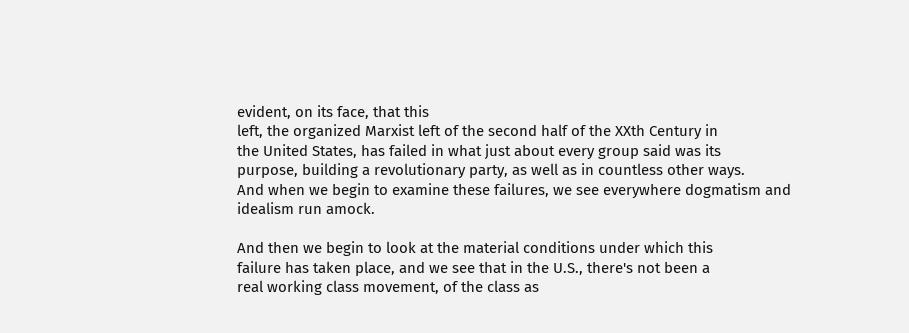evident, on its face, that this
left, the organized Marxist left of the second half of the XXth Century in
the United States, has failed in what just about every group said was its
purpose, building a revolutionary party, as well as in countless other ways.
And when we begin to examine these failures, we see everywhere dogmatism and
idealism run amock.

And then we begin to look at the material conditions under which this
failure has taken place, and we see that in the U.S., there's not been a
real working class movement, of the class as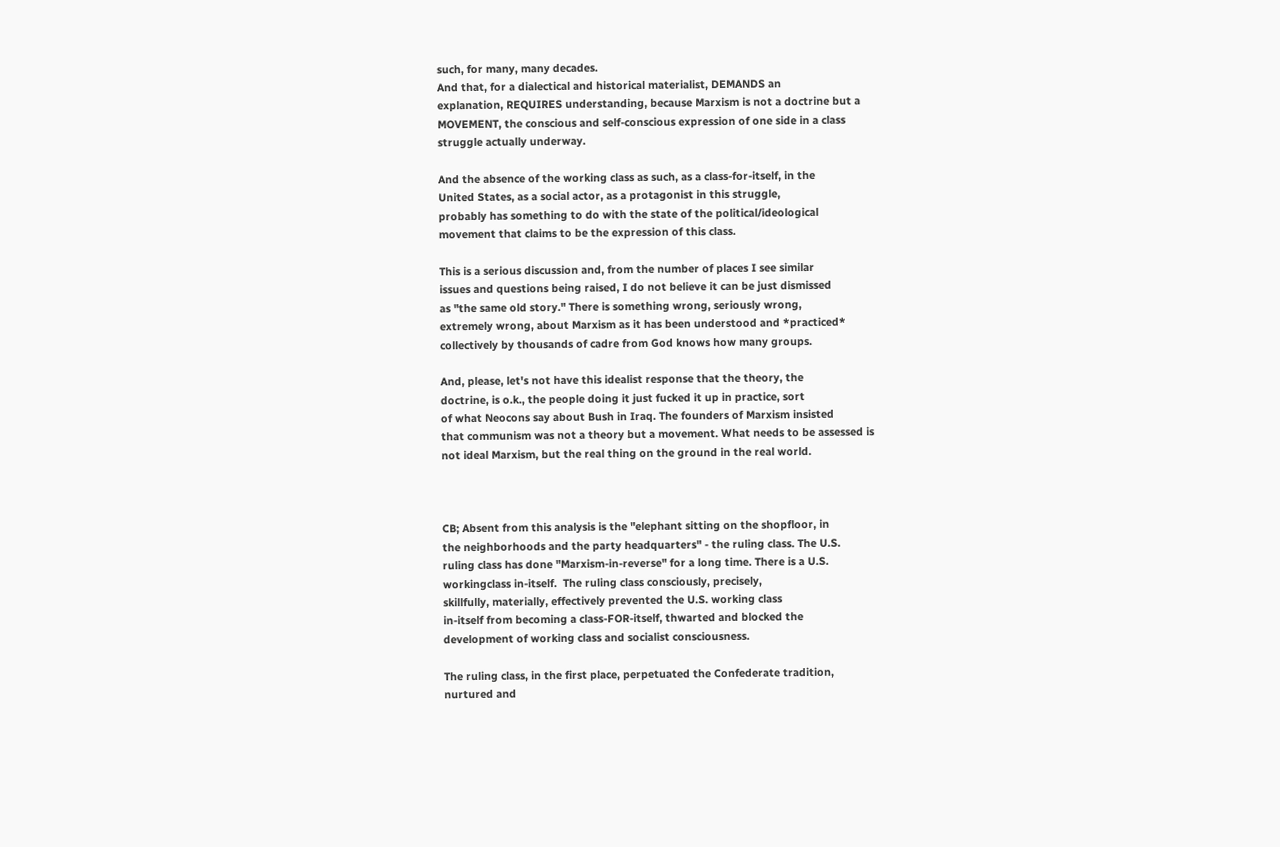such, for many, many decades.
And that, for a dialectical and historical materialist, DEMANDS an
explanation, REQUIRES understanding, because Marxism is not a doctrine but a
MOVEMENT, the conscious and self-conscious expression of one side in a class
struggle actually underway.

And the absence of the working class as such, as a class-for-itself, in the
United States, as a social actor, as a protagonist in this struggle,
probably has something to do with the state of the political/ideological
movement that claims to be the expression of this class.

This is a serious discussion and, from the number of places I see similar
issues and questions being raised, I do not believe it can be just dismissed
as "the same old story." There is something wrong, seriously wrong,
extremely wrong, about Marxism as it has been understood and *practiced*
collectively by thousands of cadre from God knows how many groups.

And, please, let's not have this idealist response that the theory, the
doctrine, is o.k., the people doing it just fucked it up in practice, sort
of what Neocons say about Bush in Iraq. The founders of Marxism insisted
that communism was not a theory but a movement. What needs to be assessed is
not ideal Marxism, but the real thing on the ground in the real world.



CB; Absent from this analysis is the "elephant sitting on the shopfloor, in
the neighborhoods and the party headquarters" - the ruling class. The U.S.
ruling class has done "Marxism-in-reverse" for a long time. There is a U.S.
workingclass in-itself.  The ruling class consciously, precisely,
skillfully, materially, effectively prevented the U.S. working class
in-itself from becoming a class-FOR-itself, thwarted and blocked the
development of working class and socialist consciousness.

The ruling class, in the first place, perpetuated the Confederate tradition,
nurtured and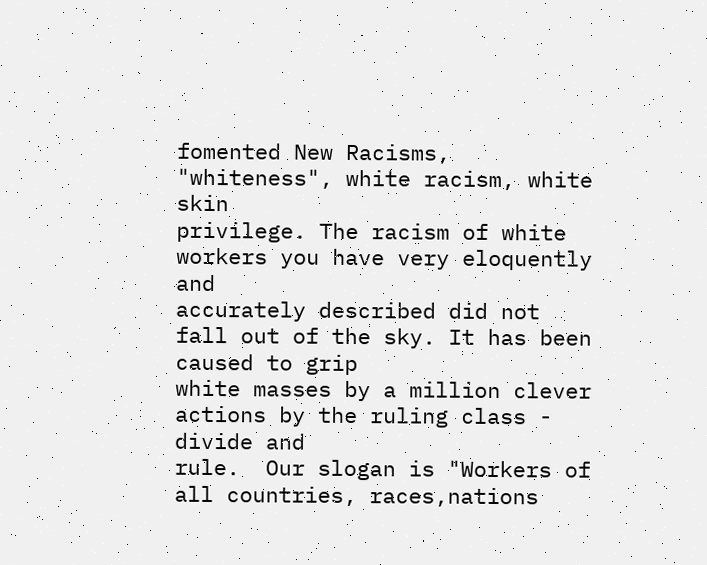fomented New Racisms, "whiteness", white racism, white skin
privilege. The racism of white workers you have very eloquently and
accurately described did not fall out of the sky. It has been caused to grip
white masses by a million clever actions by the ruling class - divide and
rule.  Our slogan is "Workers of all countries, races,nations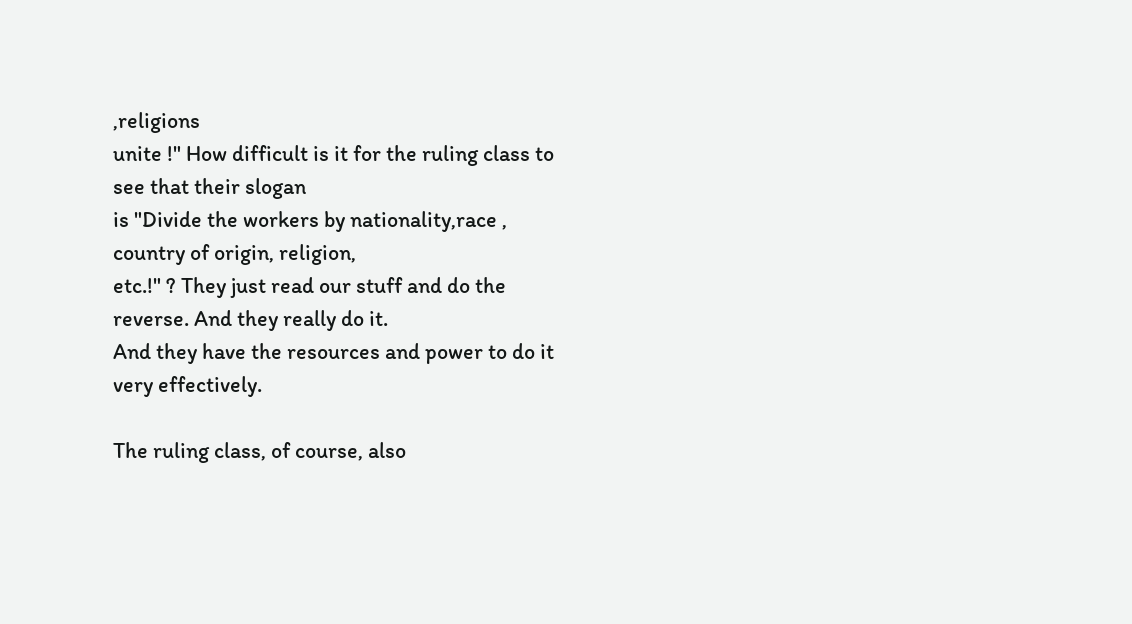,religions
unite !" How difficult is it for the ruling class to see that their slogan
is "Divide the workers by nationality,race , country of origin, religion,
etc.!" ? They just read our stuff and do the reverse. And they really do it.
And they have the resources and power to do it very effectively.

The ruling class, of course, also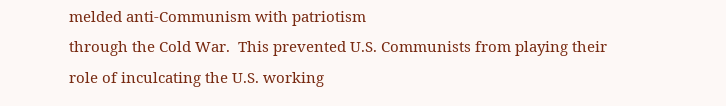melded anti-Communism with patriotism
through the Cold War.  This prevented U.S. Communists from playing their
role of inculcating the U.S. working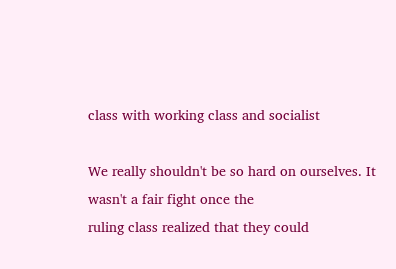class with working class and socialist

We really shouldn't be so hard on ourselves. It wasn't a fair fight once the
ruling class realized that they could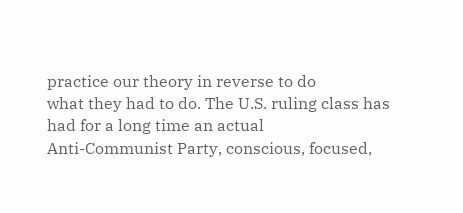practice our theory in reverse to do
what they had to do. The U.S. ruling class has had for a long time an actual
Anti-Communist Party, conscious, focused,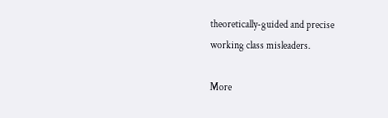theoretically-guided and precise
working class misleaders.

More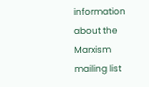information about the Marxism mailing list